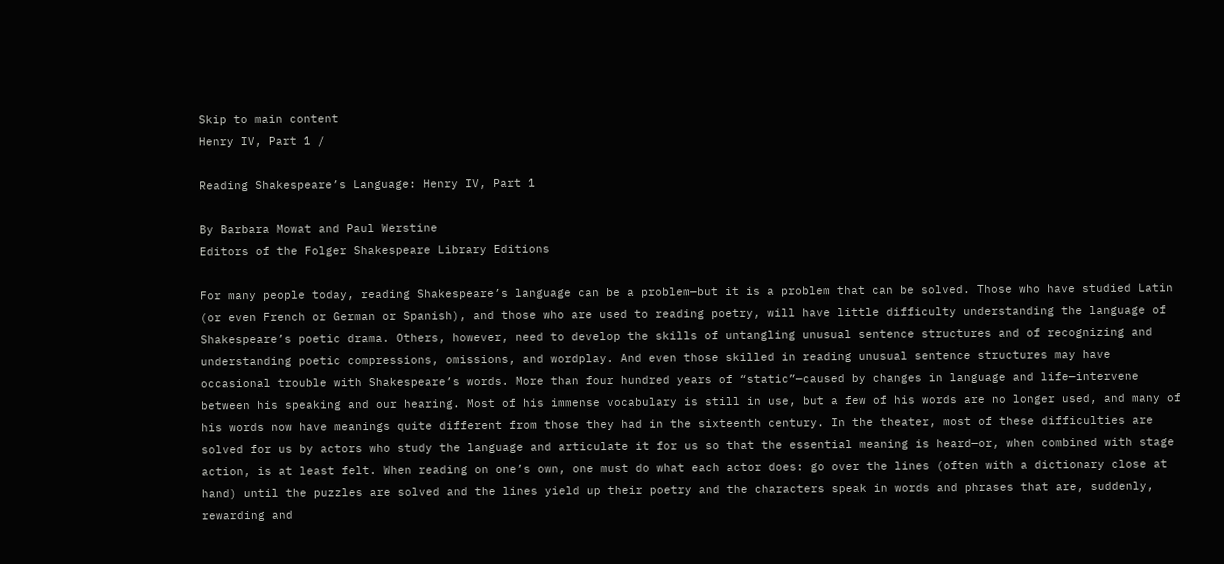Skip to main content
Henry IV, Part 1 /

Reading Shakespeare’s Language: Henry IV, Part 1

By Barbara Mowat and Paul Werstine
Editors of the Folger Shakespeare Library Editions

For many people today, reading Shakespeare’s language can be a problem—but it is a problem that can be solved. Those who have studied Latin (or even French or German or Spanish), and those who are used to reading poetry, will have little difficulty understanding the language of Shakespeare’s poetic drama. Others, however, need to develop the skills of untangling unusual sentence structures and of recognizing and understanding poetic compressions, omissions, and wordplay. And even those skilled in reading unusual sentence structures may have occasional trouble with Shakespeare’s words. More than four hundred years of “static”—caused by changes in language and life—intervene between his speaking and our hearing. Most of his immense vocabulary is still in use, but a few of his words are no longer used, and many of his words now have meanings quite different from those they had in the sixteenth century. In the theater, most of these difficulties are solved for us by actors who study the language and articulate it for us so that the essential meaning is heard—or, when combined with stage action, is at least felt. When reading on one’s own, one must do what each actor does: go over the lines (often with a dictionary close at hand) until the puzzles are solved and the lines yield up their poetry and the characters speak in words and phrases that are, suddenly, rewarding and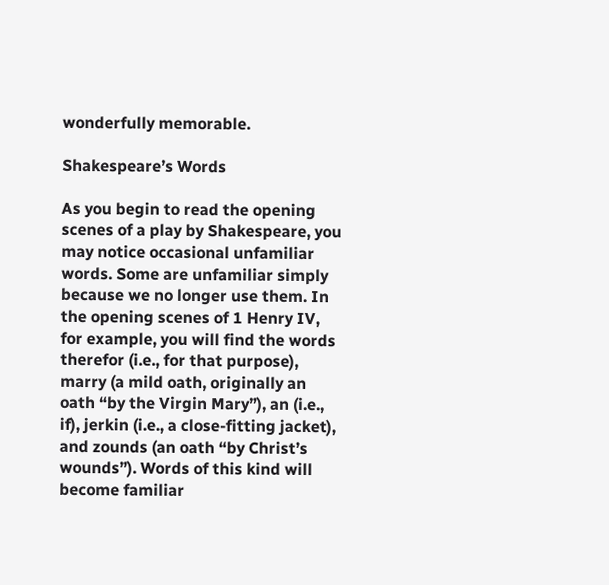wonderfully memorable.

Shakespeare’s Words

As you begin to read the opening scenes of a play by Shakespeare, you may notice occasional unfamiliar words. Some are unfamiliar simply because we no longer use them. In the opening scenes of 1 Henry IV, for example, you will find the words therefor (i.e., for that purpose), marry (a mild oath, originally an oath “by the Virgin Mary”), an (i.e., if), jerkin (i.e., a close-fitting jacket), and zounds (an oath “by Christ’s wounds”). Words of this kind will become familiar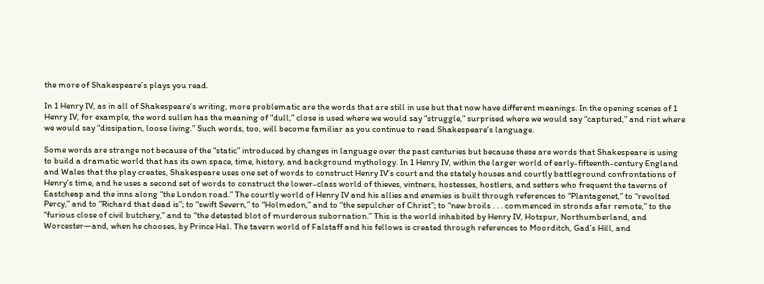the more of Shakespeare’s plays you read.

In 1 Henry IV, as in all of Shakespeare’s writing, more problematic are the words that are still in use but that now have different meanings. In the opening scenes of 1 Henry IV, for example, the word sullen has the meaning of “dull,” close is used where we would say “struggle,” surprised where we would say “captured,” and riot where we would say “dissipation, loose living.” Such words, too, will become familiar as you continue to read Shakespeare’s language.

Some words are strange not because of the “static” introduced by changes in language over the past centuries but because these are words that Shakespeare is using to build a dramatic world that has its own space, time, history, and background mythology. In 1 Henry IV, within the larger world of early-fifteenth-century England and Wales that the play creates, Shakespeare uses one set of words to construct Henry IV’s court and the stately houses and courtly battleground confrontations of Henry’s time, and he uses a second set of words to construct the lower-class world of thieves, vintners, hostesses, hostlers, and setters who frequent the taverns of Eastcheap and the inns along “the London road.” The courtly world of Henry IV and his allies and enemies is built through references to “Plantagenet,” to “revolted Percy,” and to “Richard that dead is”; to “swift Severn,” to “Holmedon,” and to “the sepulcher of Christ”; to “new broils . . . commenced in stronds afar remote,” to the “furious close of civil butchery,” and to “the detested blot of murderous subornation.” This is the world inhabited by Henry IV, Hotspur, Northumberland, and Worcester—and, when he chooses, by Prince Hal. The tavern world of Falstaff and his fellows is created through references to Moorditch, Gad’s Hill, and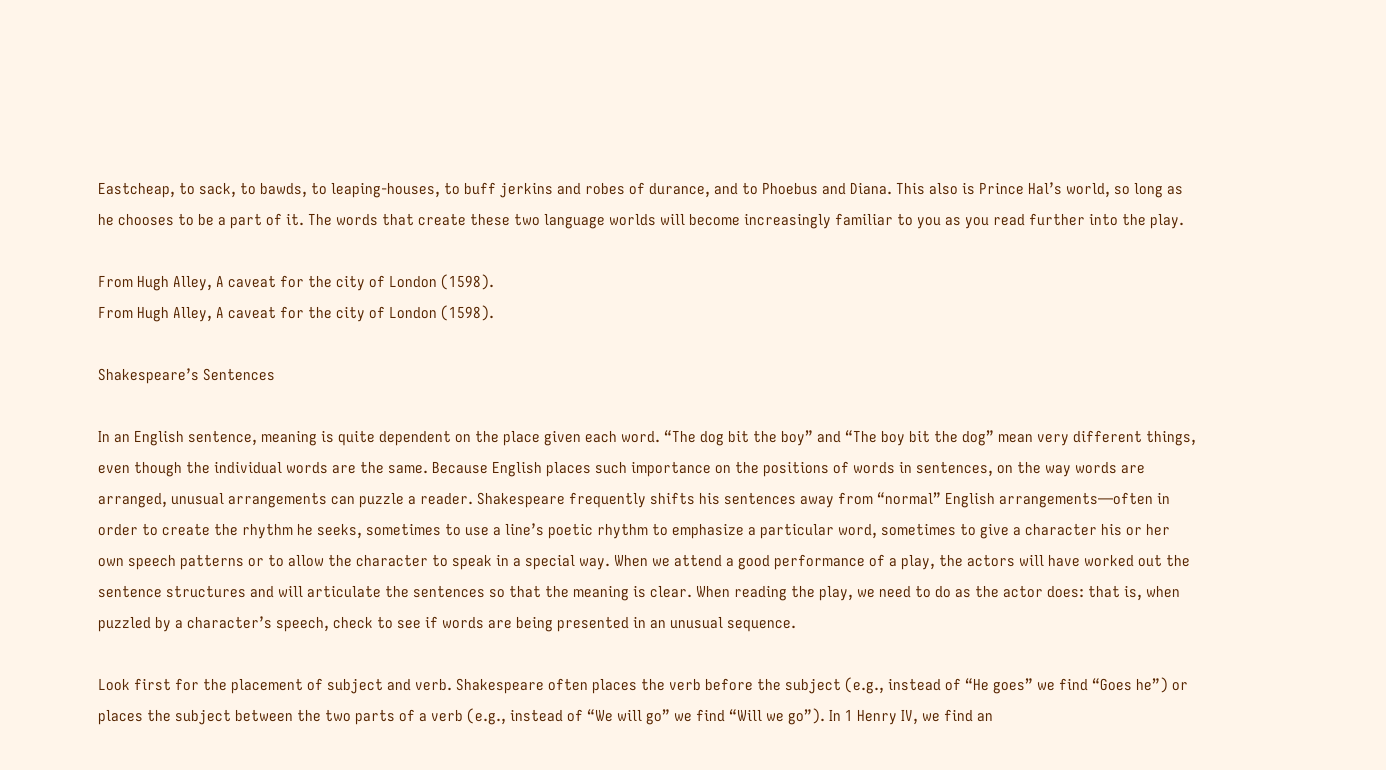Eastcheap, to sack, to bawds, to leaping-houses, to buff jerkins and robes of durance, and to Phoebus and Diana. This also is Prince Hal’s world, so long as he chooses to be a part of it. The words that create these two language worlds will become increasingly familiar to you as you read further into the play.

From Hugh Alley, A caveat for the city of London (1598).
From Hugh Alley, A caveat for the city of London (1598).

Shakespeare’s Sentences

In an English sentence, meaning is quite dependent on the place given each word. “The dog bit the boy” and “The boy bit the dog” mean very different things, even though the individual words are the same. Because English places such importance on the positions of words in sentences, on the way words are arranged, unusual arrangements can puzzle a reader. Shakespeare frequently shifts his sentences away from “normal” English arrangements—often in order to create the rhythm he seeks, sometimes to use a line’s poetic rhythm to emphasize a particular word, sometimes to give a character his or her own speech patterns or to allow the character to speak in a special way. When we attend a good performance of a play, the actors will have worked out the sentence structures and will articulate the sentences so that the meaning is clear. When reading the play, we need to do as the actor does: that is, when puzzled by a character’s speech, check to see if words are being presented in an unusual sequence.

Look first for the placement of subject and verb. Shakespeare often places the verb before the subject (e.g., instead of “He goes” we find “Goes he”) or places the subject between the two parts of a verb (e.g., instead of “We will go” we find “Will we go”). In 1 Henry IV, we find an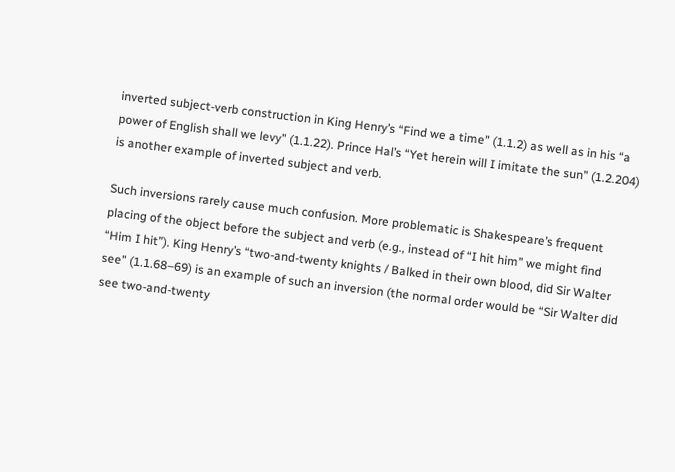inverted subject-verb construction in King Henry’s “Find we a time” (1.1.2) as well as in his “a power of English shall we levy” (1.1.22). Prince Hal’s “Yet herein will I imitate the sun” (1.2.204) is another example of inverted subject and verb.

Such inversions rarely cause much confusion. More problematic is Shakespeare’s frequent placing of the object before the subject and verb (e.g., instead of “I hit him” we might find “Him I hit”). King Henry’s “two-and-twenty knights / Balked in their own blood, did Sir Walter see” (1.1.68–69) is an example of such an inversion (the normal order would be “Sir Walter did see two-and-twenty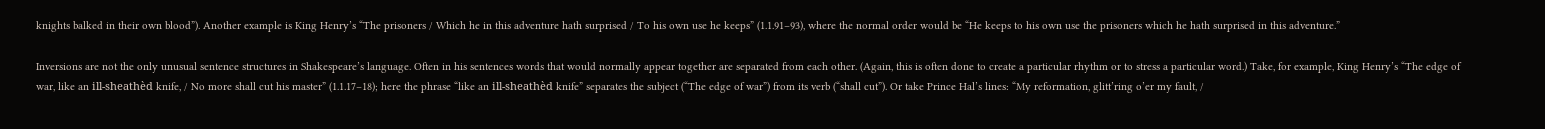knights balked in their own blood”). Another example is King Henry’s “The prisoners / Which he in this adventure hath surprised / To his own use he keeps” (1.1.91–93), where the normal order would be “He keeps to his own use the prisoners which he hath surprised in this adventure.”

Inversions are not the only unusual sentence structures in Shakespeare’s language. Often in his sentences words that would normally appear together are separated from each other. (Again, this is often done to create a particular rhythm or to stress a particular word.) Take, for example, King Henry’s “The edge of war, like an ill-sheathèd knife, / No more shall cut his master” (1.1.17–18); here the phrase “like an ill-sheathèd knife” separates the subject (“The edge of war”) from its verb (“shall cut”). Or take Prince Hal’s lines: “My reformation, glitt’ring o’er my fault, /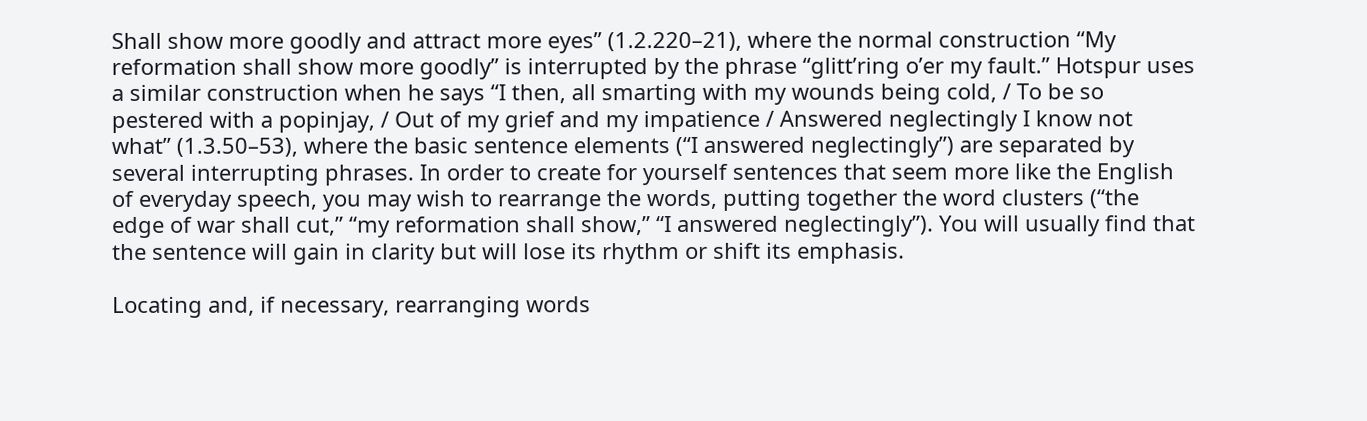Shall show more goodly and attract more eyes” (1.2.220–21), where the normal construction “My reformation shall show more goodly” is interrupted by the phrase “glitt’ring o’er my fault.” Hotspur uses a similar construction when he says “I then, all smarting with my wounds being cold, / To be so pestered with a popinjay, / Out of my grief and my impatience / Answered neglectingly I know not what” (1.3.50–53), where the basic sentence elements (“I answered neglectingly”) are separated by several interrupting phrases. In order to create for yourself sentences that seem more like the English of everyday speech, you may wish to rearrange the words, putting together the word clusters (“the edge of war shall cut,” “my reformation shall show,” “I answered neglectingly”). You will usually find that the sentence will gain in clarity but will lose its rhythm or shift its emphasis.

Locating and, if necessary, rearranging words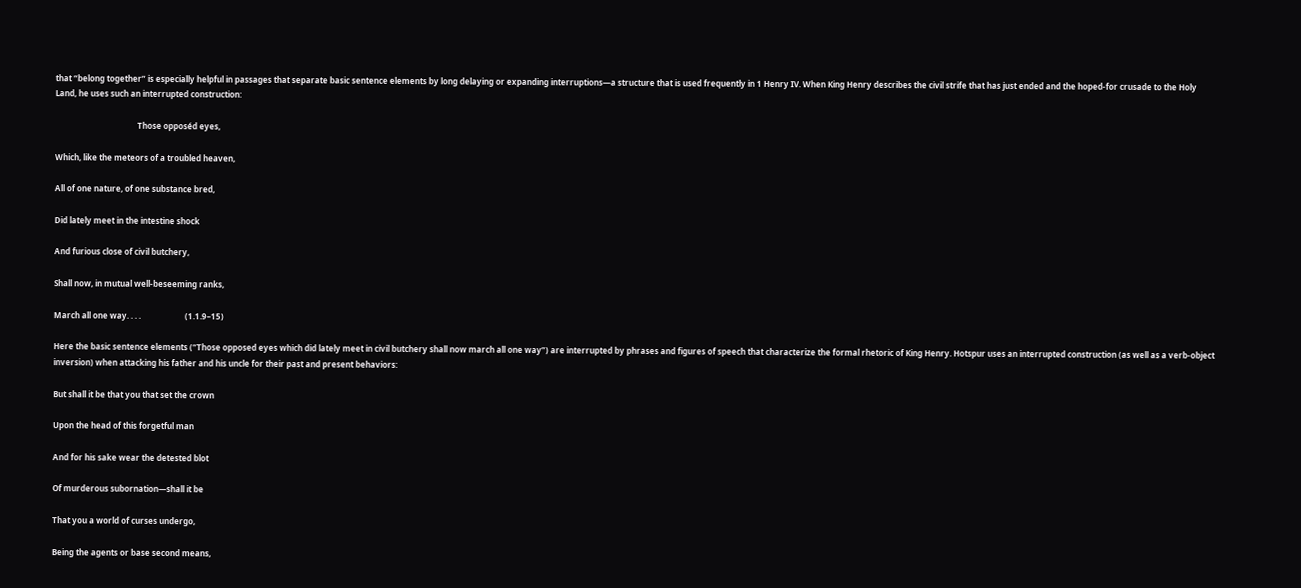that “belong together” is especially helpful in passages that separate basic sentence elements by long delaying or expanding interruptions—a structure that is used frequently in 1 Henry IV. When King Henry describes the civil strife that has just ended and the hoped-for crusade to the Holy Land, he uses such an interrupted construction:

                                         Those opposéd eyes,

Which, like the meteors of a troubled heaven,

All of one nature, of one substance bred,

Did lately meet in the intestine shock

And furious close of civil butchery,

Shall now, in mutual well-beseeming ranks,

March all one way. . . .                      (1.1.9–15)

Here the basic sentence elements (“Those opposed eyes which did lately meet in civil butchery shall now march all one way”) are interrupted by phrases and figures of speech that characterize the formal rhetoric of King Henry. Hotspur uses an interrupted construction (as well as a verb-object inversion) when attacking his father and his uncle for their past and present behaviors:

But shall it be that you that set the crown

Upon the head of this forgetful man

And for his sake wear the detested blot

Of murderous subornation—shall it be

That you a world of curses undergo,

Being the agents or base second means,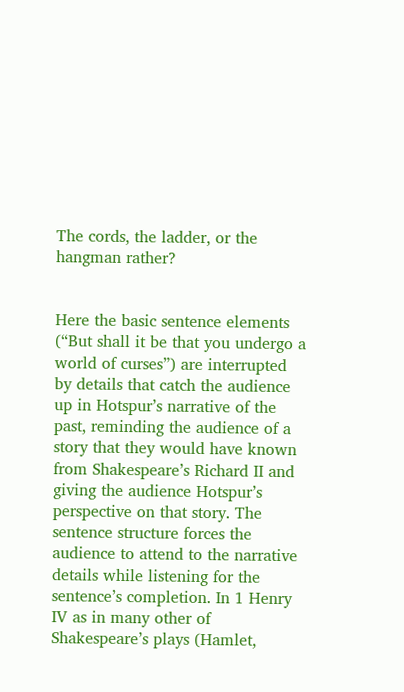The cords, the ladder, or the hangman rather?


Here the basic sentence elements (“But shall it be that you undergo a world of curses”) are interrupted by details that catch the audience up in Hotspur’s narrative of the past, reminding the audience of a story that they would have known from Shakespeare’s Richard II and giving the audience Hotspur’s perspective on that story. The sentence structure forces the audience to attend to the narrative details while listening for the sentence’s completion. In 1 Henry IV as in many other of Shakespeare’s plays (Hamlet,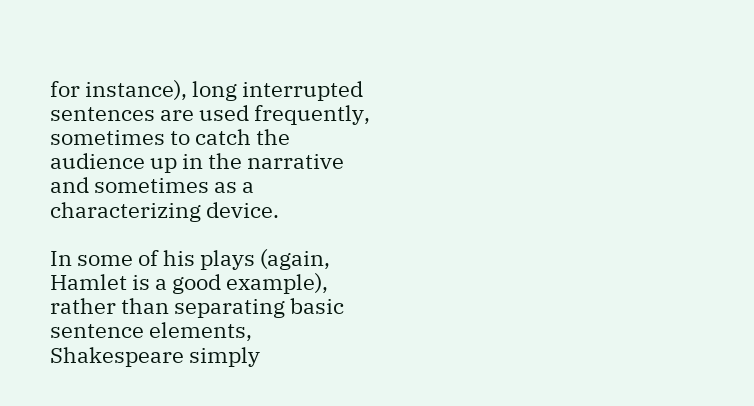for instance), long interrupted sentences are used frequently, sometimes to catch the audience up in the narrative and sometimes as a characterizing device.

In some of his plays (again, Hamlet is a good example), rather than separating basic sentence elements, Shakespeare simply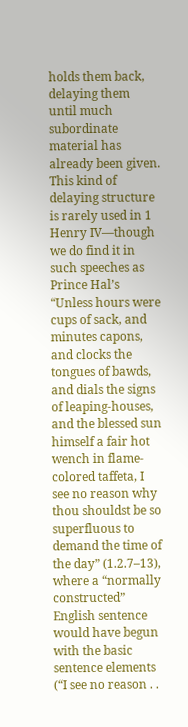holds them back, delaying them until much subordinate material has already been given. This kind of delaying structure is rarely used in 1 Henry IV—though we do find it in such speeches as Prince Hal’s “Unless hours were cups of sack, and minutes capons, and clocks the tongues of bawds, and dials the signs of leaping-houses, and the blessed sun himself a fair hot wench in flame-colored taffeta, I see no reason why thou shouldst be so superfluous to demand the time of the day” (1.2.7–13), where a “normally constructed” English sentence would have begun with the basic sentence elements (“I see no reason . .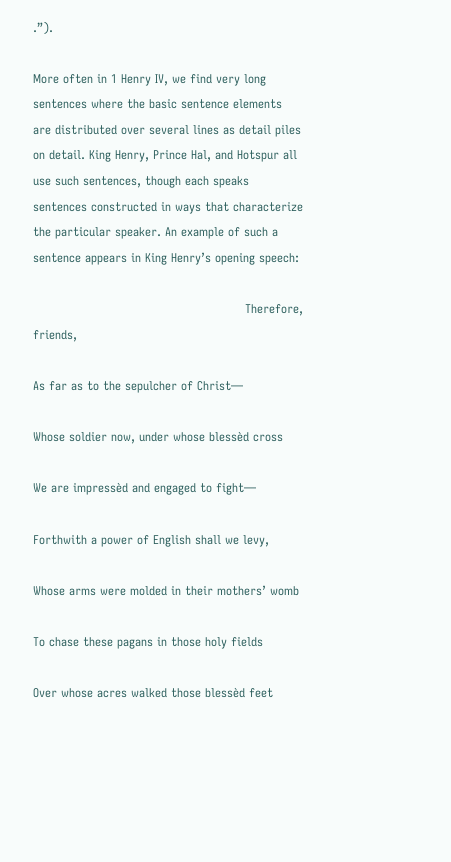.”).

More often in 1 Henry IV, we find very long sentences where the basic sentence elements are distributed over several lines as detail piles on detail. King Henry, Prince Hal, and Hotspur all use such sentences, though each speaks sentences constructed in ways that characterize the particular speaker. An example of such a sentence appears in King Henry’s opening speech:

                                                     Therefore, friends,

As far as to the sepulcher of Christ—

Whose soldier now, under whose blessèd cross

We are impressèd and engaged to fight—

Forthwith a power of English shall we levy,

Whose arms were molded in their mothers’ womb

To chase these pagans in those holy fields

Over whose acres walked those blessèd feet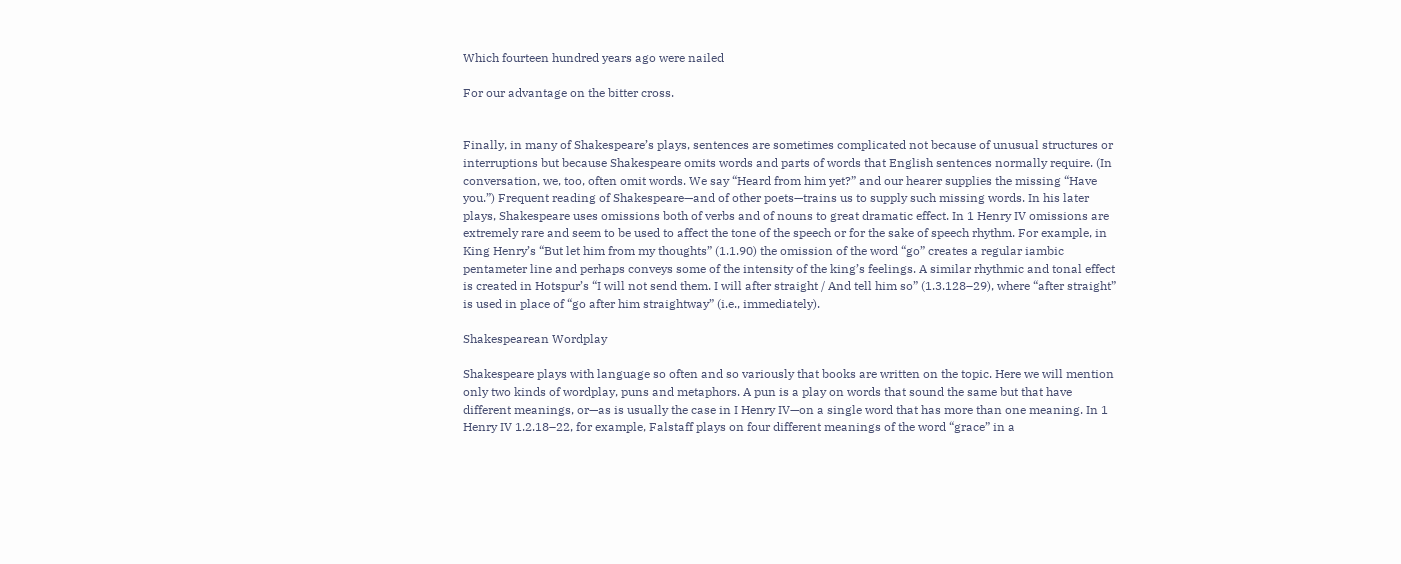Which fourteen hundred years ago were nailed

For our advantage on the bitter cross.


Finally, in many of Shakespeare’s plays, sentences are sometimes complicated not because of unusual structures or interruptions but because Shakespeare omits words and parts of words that English sentences normally require. (In conversation, we, too, often omit words. We say “Heard from him yet?” and our hearer supplies the missing “Have you.”) Frequent reading of Shakespeare—and of other poets—trains us to supply such missing words. In his later plays, Shakespeare uses omissions both of verbs and of nouns to great dramatic effect. In 1 Henry IV omissions are extremely rare and seem to be used to affect the tone of the speech or for the sake of speech rhythm. For example, in King Henry’s “But let him from my thoughts” (1.1.90) the omission of the word “go” creates a regular iambic pentameter line and perhaps conveys some of the intensity of the king’s feelings. A similar rhythmic and tonal effect is created in Hotspur’s “I will not send them. I will after straight / And tell him so” (1.3.128–29), where “after straight” is used in place of “go after him straightway” (i.e., immediately).

Shakespearean Wordplay

Shakespeare plays with language so often and so variously that books are written on the topic. Here we will mention only two kinds of wordplay, puns and metaphors. A pun is a play on words that sound the same but that have different meanings, or—as is usually the case in I Henry IV—on a single word that has more than one meaning. In 1 Henry IV 1.2.18–22, for example, Falstaff plays on four different meanings of the word “grace” in a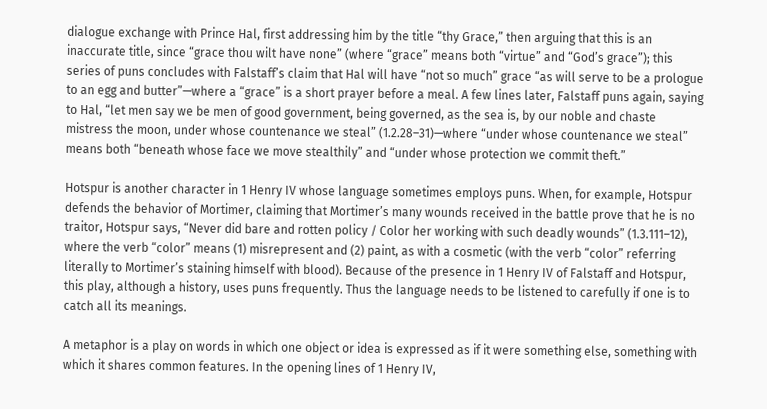dialogue exchange with Prince Hal, first addressing him by the title “thy Grace,” then arguing that this is an inaccurate title, since “grace thou wilt have none” (where “grace” means both “virtue” and “God’s grace”); this series of puns concludes with Falstaff’s claim that Hal will have “not so much” grace “as will serve to be a prologue to an egg and butter”—where a “grace” is a short prayer before a meal. A few lines later, Falstaff puns again, saying to Hal, “let men say we be men of good government, being governed, as the sea is, by our noble and chaste mistress the moon, under whose countenance we steal” (1.2.28–31)—where “under whose countenance we steal” means both “beneath whose face we move stealthily” and “under whose protection we commit theft.”

Hotspur is another character in 1 Henry IV whose language sometimes employs puns. When, for example, Hotspur defends the behavior of Mortimer, claiming that Mortimer’s many wounds received in the battle prove that he is no traitor, Hotspur says, “Never did bare and rotten policy / Color her working with such deadly wounds” (1.3.111–12), where the verb “color” means (1) misrepresent and (2) paint, as with a cosmetic (with the verb “color” referring literally to Mortimer’s staining himself with blood). Because of the presence in 1 Henry IV of Falstaff and Hotspur, this play, although a history, uses puns frequently. Thus the language needs to be listened to carefully if one is to catch all its meanings.

A metaphor is a play on words in which one object or idea is expressed as if it were something else, something with which it shares common features. In the opening lines of 1 Henry IV,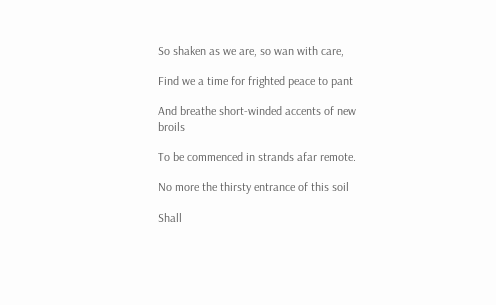So shaken as we are, so wan with care,

Find we a time for frighted peace to pant

And breathe short-winded accents of new broils

To be commenced in strands afar remote.

No more the thirsty entrance of this soil

Shall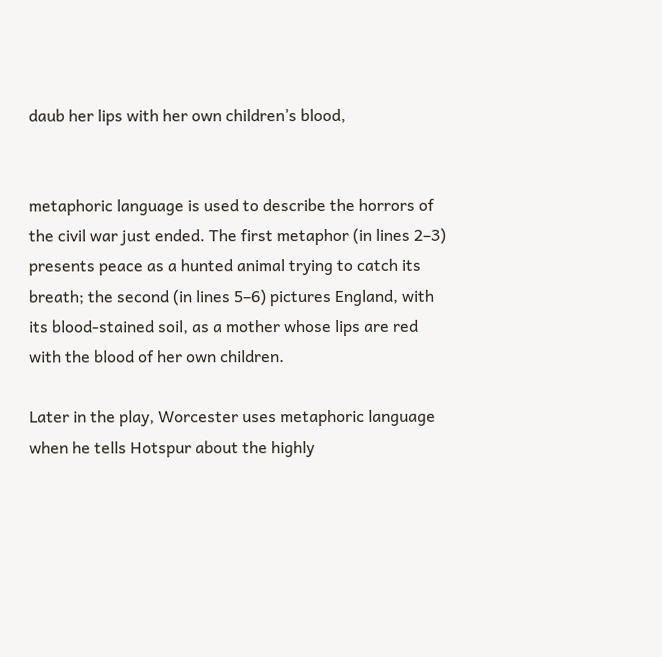daub her lips with her own children’s blood,


metaphoric language is used to describe the horrors of the civil war just ended. The first metaphor (in lines 2–3) presents peace as a hunted animal trying to catch its breath; the second (in lines 5–6) pictures England, with its blood-stained soil, as a mother whose lips are red with the blood of her own children.

Later in the play, Worcester uses metaphoric language when he tells Hotspur about the highly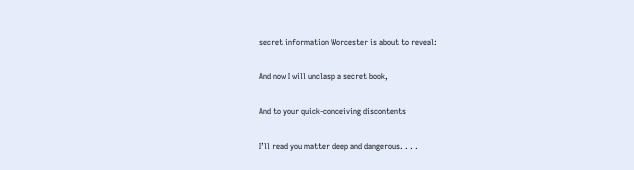secret information Worcester is about to reveal:

And now I will unclasp a secret book,

And to your quick-conceiving discontents

I’ll read you matter deep and dangerous. . . .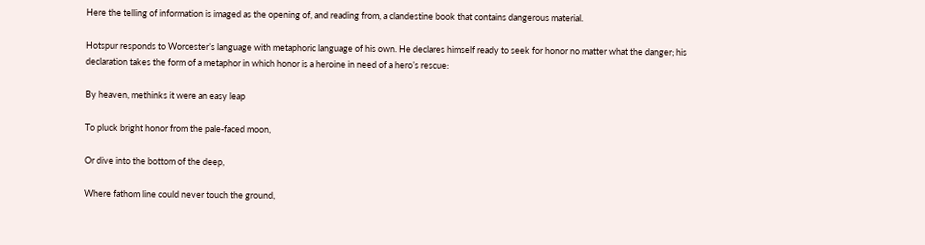Here the telling of information is imaged as the opening of, and reading from, a clandestine book that contains dangerous material.

Hotspur responds to Worcester’s language with metaphoric language of his own. He declares himself ready to seek for honor no matter what the danger; his declaration takes the form of a metaphor in which honor is a heroine in need of a hero’s rescue:

By heaven, methinks it were an easy leap

To pluck bright honor from the pale-faced moon,

Or dive into the bottom of the deep,

Where fathom line could never touch the ground,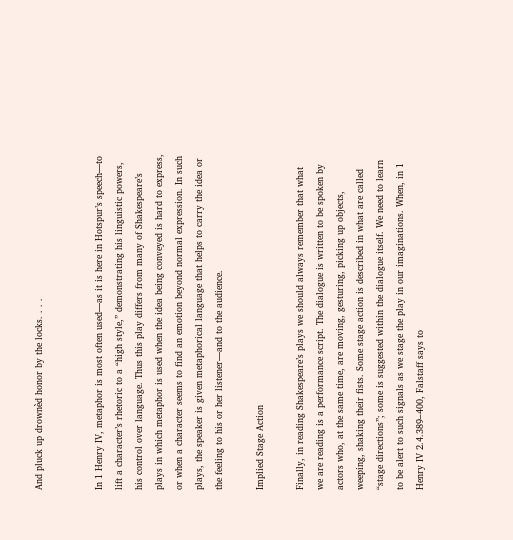And pluck up drownèd honor by the locks. . . .


In 1 Henry IV, metaphor is most often used—as it is here in Hotspur’s speech—to lift a character’s rhetoric to a “high style,” demonstrating his linguistic powers, his control over language. Thus this play differs from many of Shakespeare’s plays in which metaphor is used when the idea being conveyed is hard to express, or when a character seems to find an emotion beyond normal expression. In such plays, the speaker is given metaphorical language that helps to carry the idea or the feeling to his or her listener—and to the audience.

Implied Stage Action

Finally, in reading Shakespeare’s plays we should always remember that what we are reading is a performance script. The dialogue is written to be spoken by actors who, at the same time, are moving, gesturing, picking up objects, weeping, shaking their fists. Some stage action is described in what are called “stage directions”; some is suggested within the dialogue itself. We need to learn to be alert to such signals as we stage the play in our imaginations. When, in 1 Henry IV 2.4.389–400, Falstaff says to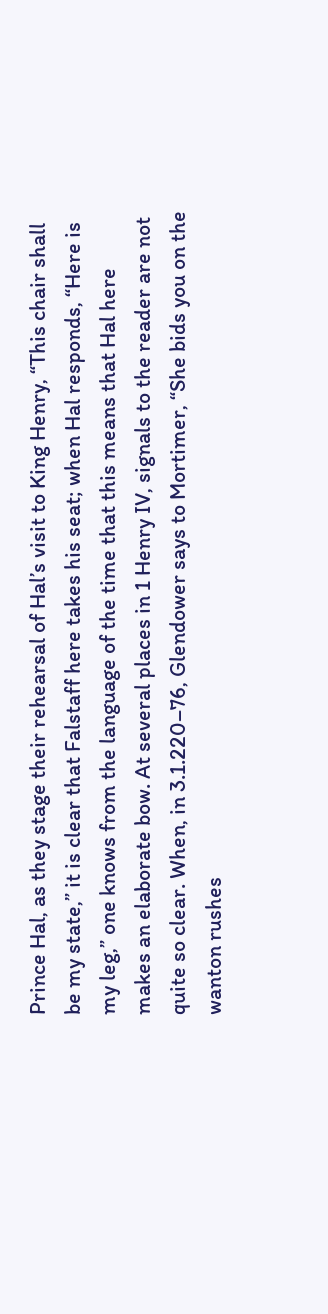Prince Hal, as they stage their rehearsal of Hal’s visit to King Henry, “This chair shall be my state,” it is clear that Falstaff here takes his seat; when Hal responds, “Here is my leg,” one knows from the language of the time that this means that Hal here makes an elaborate bow. At several places in 1 Henry IV, signals to the reader are not quite so clear. When, in 3.1.220–76, Glendower says to Mortimer, “She bids you on the wanton rushes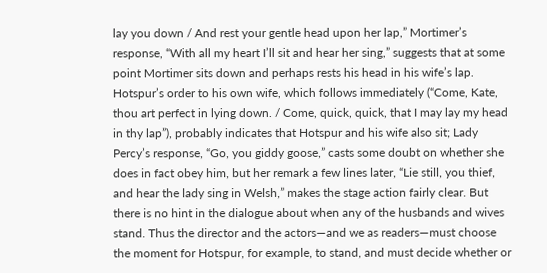lay you down / And rest your gentle head upon her lap,” Mortimer’s response, “With all my heart I’ll sit and hear her sing,” suggests that at some point Mortimer sits down and perhaps rests his head in his wife’s lap. Hotspur’s order to his own wife, which follows immediately (“Come, Kate, thou art perfect in lying down. / Come, quick, quick, that I may lay my head in thy lap”), probably indicates that Hotspur and his wife also sit; Lady Percy’s response, “Go, you giddy goose,” casts some doubt on whether she does in fact obey him, but her remark a few lines later, “Lie still, you thief, and hear the lady sing in Welsh,” makes the stage action fairly clear. But there is no hint in the dialogue about when any of the husbands and wives stand. Thus the director and the actors—and we as readers—must choose the moment for Hotspur, for example, to stand, and must decide whether or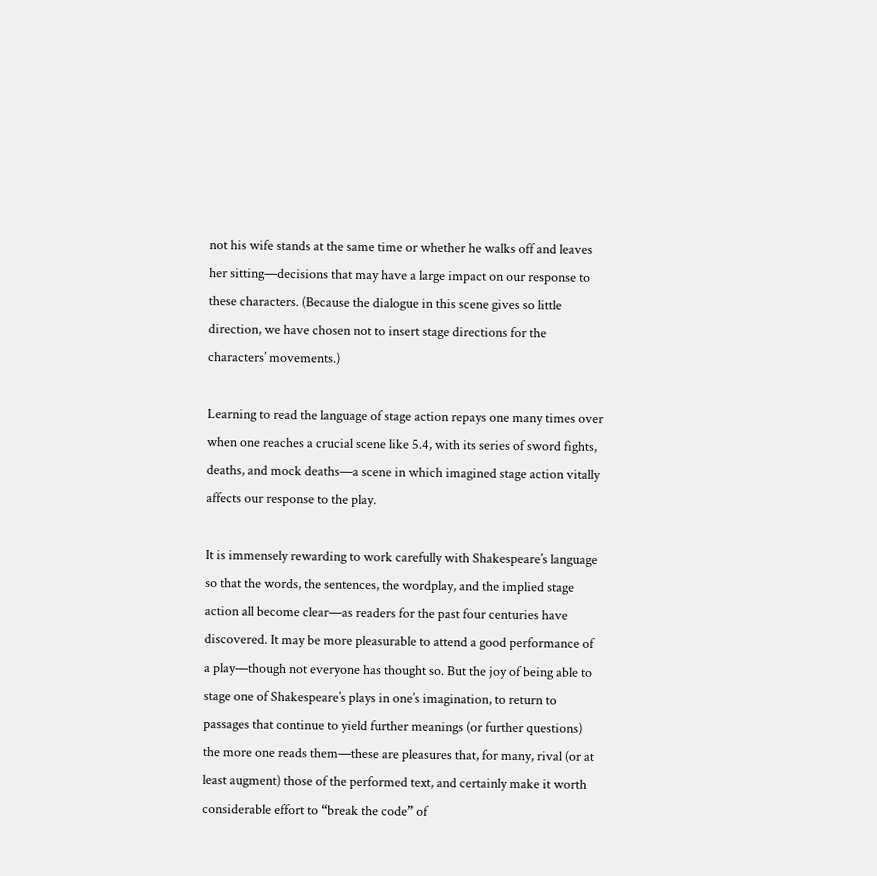not his wife stands at the same time or whether he walks off and leaves her sitting—decisions that may have a large impact on our response to these characters. (Because the dialogue in this scene gives so little direction, we have chosen not to insert stage directions for the characters’ movements.)

Learning to read the language of stage action repays one many times over when one reaches a crucial scene like 5.4, with its series of sword fights, deaths, and mock deaths—a scene in which imagined stage action vitally affects our response to the play.

It is immensely rewarding to work carefully with Shakespeare’s language so that the words, the sentences, the wordplay, and the implied stage action all become clear—as readers for the past four centuries have discovered. It may be more pleasurable to attend a good performance of a play—though not everyone has thought so. But the joy of being able to stage one of Shakespeare’s plays in one’s imagination, to return to passages that continue to yield further meanings (or further questions) the more one reads them—these are pleasures that, for many, rival (or at least augment) those of the performed text, and certainly make it worth considerable effort to “break the code” of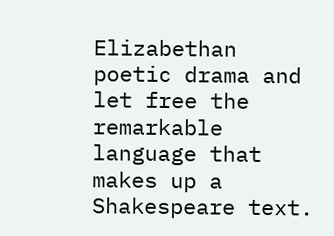Elizabethan poetic drama and let free the remarkable language that makes up a Shakespeare text.